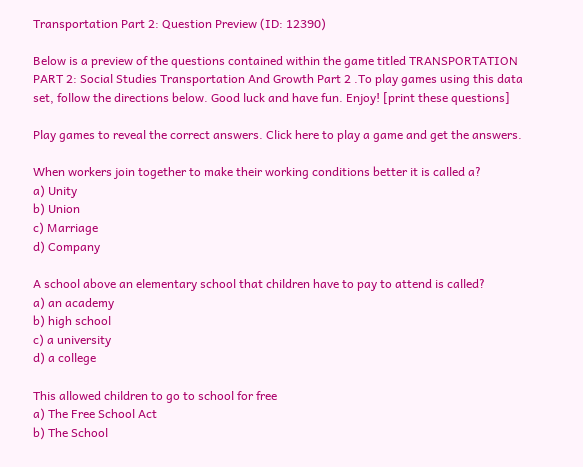Transportation Part 2: Question Preview (ID: 12390)

Below is a preview of the questions contained within the game titled TRANSPORTATION PART 2: Social Studies Transportation And Growth Part 2 .To play games using this data set, follow the directions below. Good luck and have fun. Enjoy! [print these questions]

Play games to reveal the correct answers. Click here to play a game and get the answers.

When workers join together to make their working conditions better it is called a?
a) Unity
b) Union
c) Marriage
d) Company

A school above an elementary school that children have to pay to attend is called?
a) an academy
b) high school
c) a university
d) a college

This allowed children to go to school for free
a) The Free School Act
b) The School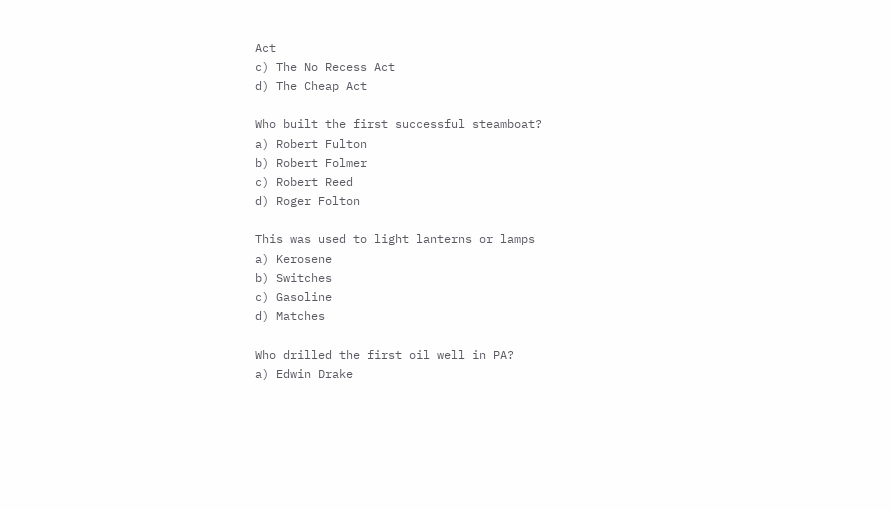Act
c) The No Recess Act
d) The Cheap Act

Who built the first successful steamboat?
a) Robert Fulton
b) Robert Folmer
c) Robert Reed
d) Roger Folton

This was used to light lanterns or lamps
a) Kerosene
b) Switches
c) Gasoline
d) Matches

Who drilled the first oil well in PA?
a) Edwin Drake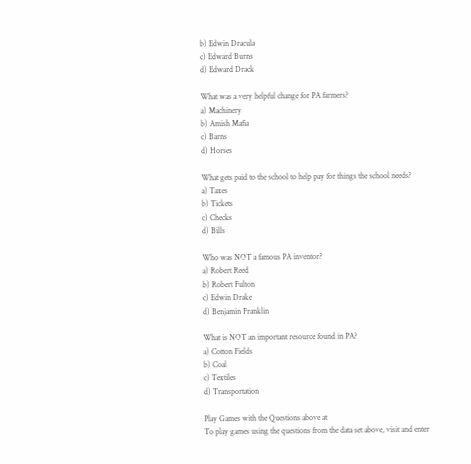b) Edwin Dracula
c) Edward Burns
d) Edward Drack

What was a very helpful change for PA farmers?
a) Machinery
b) Amish Mafia
c) Barns
d) Horses

What gets paid to the school to help pay for things the school needs?
a) Taxes
b) Tickets
c) Checks
d) Bills

Who was NOT a famous PA inventor?
a) Robert Reed
b) Robert Fulton
c) Edwin Drake
d) Benjamin Franklin

What is NOT an important resource found in PA?
a) Cotton Fields
b) Coal
c) Textiles
d) Transportation

Play Games with the Questions above at
To play games using the questions from the data set above, visit and enter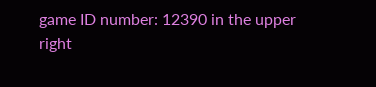game ID number: 12390 in the upper right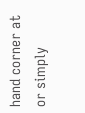hand corner at or simply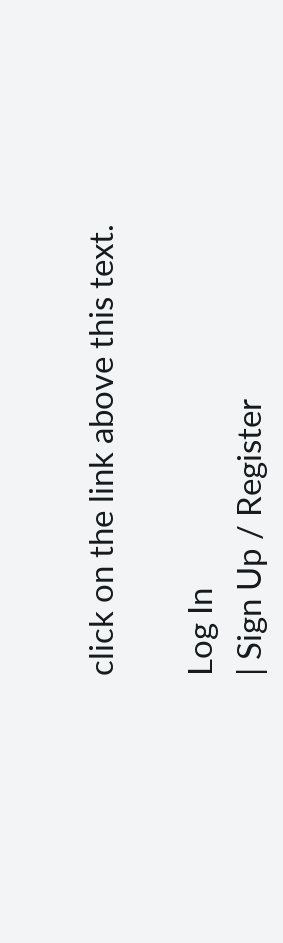click on the link above this text.

Log In
| Sign Up / Register